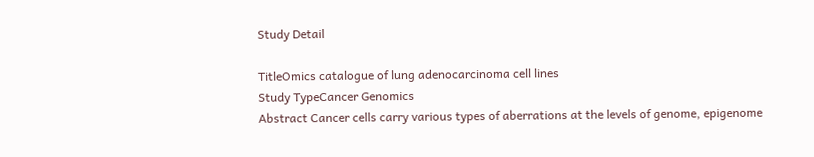Study Detail

TitleOmics catalogue of lung adenocarcinoma cell lines
Study TypeCancer Genomics
Abstract Cancer cells carry various types of aberrations at the levels of genome, epigenome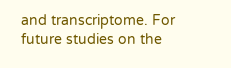and transcriptome. For future studies on the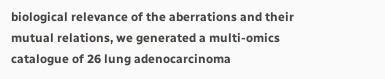biological relevance of the aberrations and their mutual relations, we generated a multi-omics catalogue of 26 lung adenocarcinoma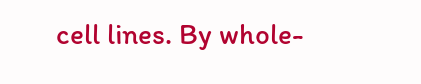cell lines. By whole-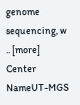genome sequencing, w .. [more]
Center NameUT-MGS